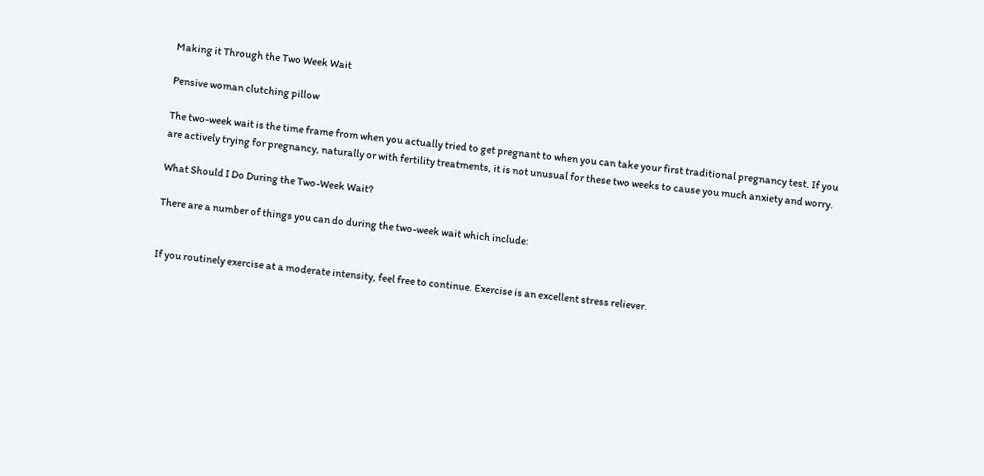Making it Through the Two Week Wait

Pensive woman clutching pillow

The two-week wait is the time frame from when you actually tried to get pregnant to when you can take your first traditional pregnancy test. If you are actively trying for pregnancy, naturally or with fertility treatments, it is not unusual for these two weeks to cause you much anxiety and worry.

What Should I Do During the Two-Week Wait?

There are a number of things you can do during the two-week wait which include:


If you routinely exercise at a moderate intensity, feel free to continue. Exercise is an excellent stress reliever.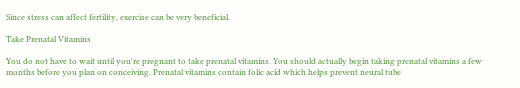Since stress can affect fertility, exercise can be very beneficial.

Take Prenatal Vitamins

You do not have to wait until you're pregnant to take prenatal vitamins. You should actually begin taking prenatal vitamins a few months before you plan on conceiving. Prenatal vitamins contain folic acid which helps prevent neural tube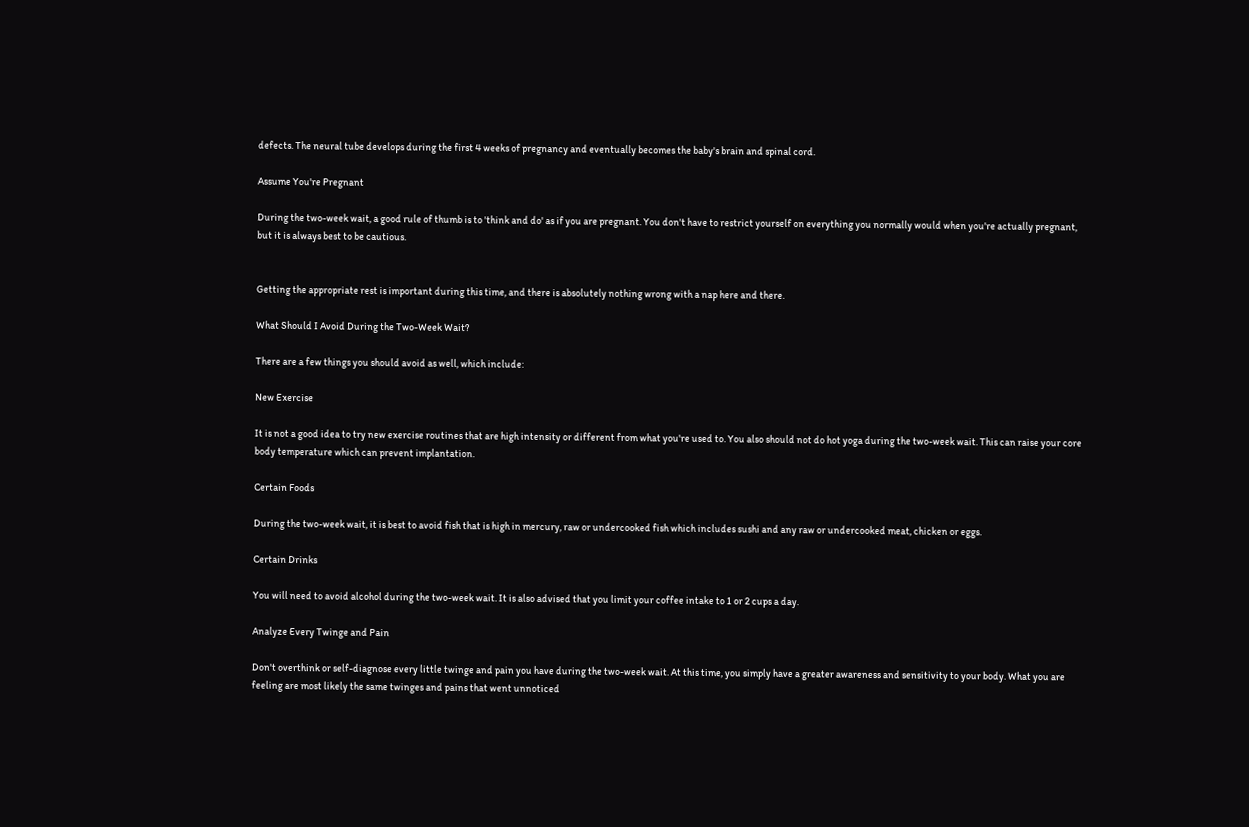defects. The neural tube develops during the first 4 weeks of pregnancy and eventually becomes the baby's brain and spinal cord.

Assume You're Pregnant

During the two-week wait, a good rule of thumb is to 'think and do' as if you are pregnant. You don't have to restrict yourself on everything you normally would when you're actually pregnant, but it is always best to be cautious.


Getting the appropriate rest is important during this time, and there is absolutely nothing wrong with a nap here and there.

What Should I Avoid During the Two-Week Wait?

There are a few things you should avoid as well, which include:

New Exercise

It is not a good idea to try new exercise routines that are high intensity or different from what you're used to. You also should not do hot yoga during the two-week wait. This can raise your core body temperature which can prevent implantation.

Certain Foods

During the two-week wait, it is best to avoid fish that is high in mercury, raw or undercooked fish which includes sushi and any raw or undercooked meat, chicken or eggs.

Certain Drinks

You will need to avoid alcohol during the two-week wait. It is also advised that you limit your coffee intake to 1 or 2 cups a day.

Analyze Every Twinge and Pain

Don't overthink or self-diagnose every little twinge and pain you have during the two-week wait. At this time, you simply have a greater awareness and sensitivity to your body. What you are feeling are most likely the same twinges and pains that went unnoticed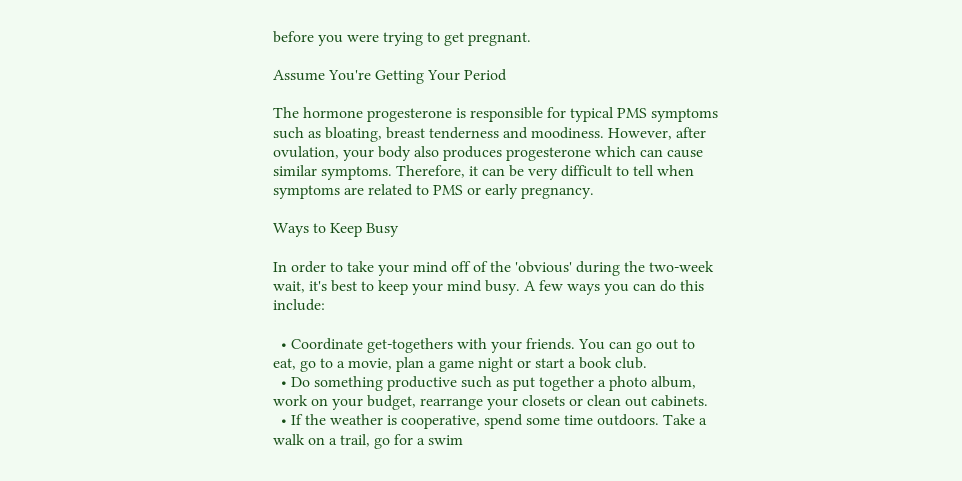before you were trying to get pregnant.

Assume You're Getting Your Period

The hormone progesterone is responsible for typical PMS symptoms such as bloating, breast tenderness and moodiness. However, after ovulation, your body also produces progesterone which can cause similar symptoms. Therefore, it can be very difficult to tell when symptoms are related to PMS or early pregnancy.

Ways to Keep Busy

In order to take your mind off of the 'obvious' during the two-week wait, it's best to keep your mind busy. A few ways you can do this include:

  • Coordinate get-togethers with your friends. You can go out to eat, go to a movie, plan a game night or start a book club.
  • Do something productive such as put together a photo album, work on your budget, rearrange your closets or clean out cabinets.
  • If the weather is cooperative, spend some time outdoors. Take a walk on a trail, go for a swim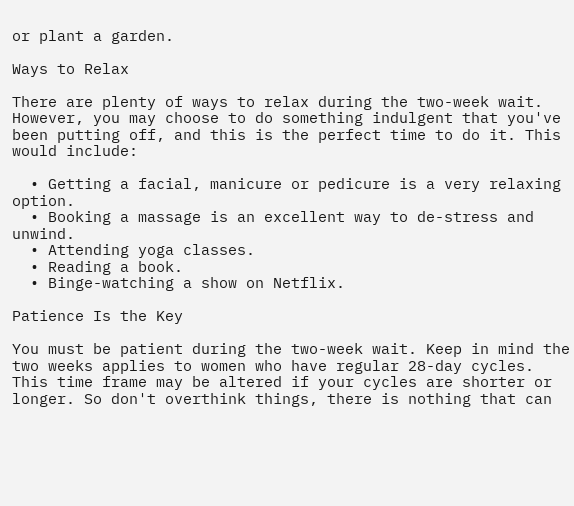or plant a garden.

Ways to Relax

There are plenty of ways to relax during the two-week wait. However, you may choose to do something indulgent that you've been putting off, and this is the perfect time to do it. This would include:

  • Getting a facial, manicure or pedicure is a very relaxing option.
  • Booking a massage is an excellent way to de-stress and unwind.
  • Attending yoga classes.
  • Reading a book.
  • Binge-watching a show on Netflix.

Patience Is the Key

You must be patient during the two-week wait. Keep in mind the two weeks applies to women who have regular 28-day cycles. This time frame may be altered if your cycles are shorter or longer. So don't overthink things, there is nothing that can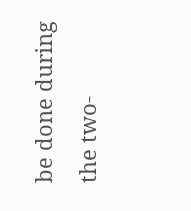be done during the two-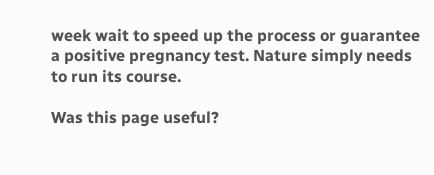week wait to speed up the process or guarantee a positive pregnancy test. Nature simply needs to run its course.

Was this page useful?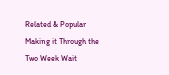Related & Popular
Making it Through the Two Week Wait